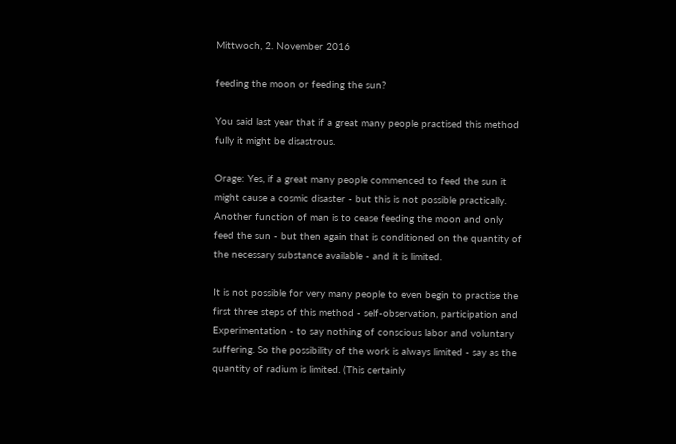Mittwoch, 2. November 2016

feeding the moon or feeding the sun?

You said last year that if a great many people practised this method fully it might be disastrous.

Orage: Yes, if a great many people commenced to feed the sun it might cause a cosmic disaster - but this is not possible practically. Another function of man is to cease feeding the moon and only feed the sun - but then again that is conditioned on the quantity of the necessary substance available - and it is limited.

It is not possible for very many people to even begin to practise the first three steps of this method - self-observation, participation and Experimentation - to say nothing of conscious labor and voluntary suffering. So the possibility of the work is always limited - say as the quantity of radium is limited. (This certainly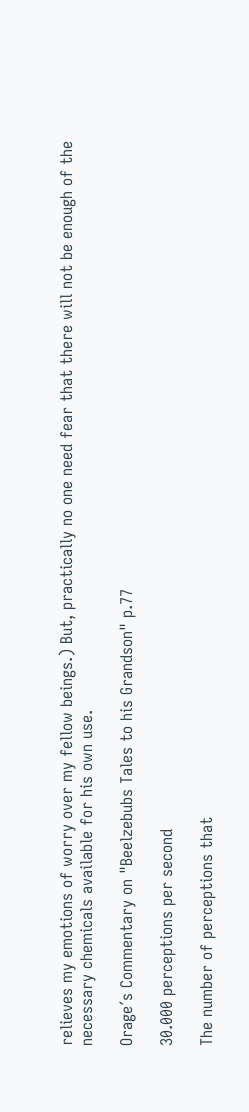relieves my emotions of worry over my fellow beings.) But, practically no one need fear that there will not be enough of the necessary chemicals available for his own use.

Orage´s Commentary on "Beelzebubs Tales to his Grandson" p.77

30.000 perceptions per second

The number of perceptions that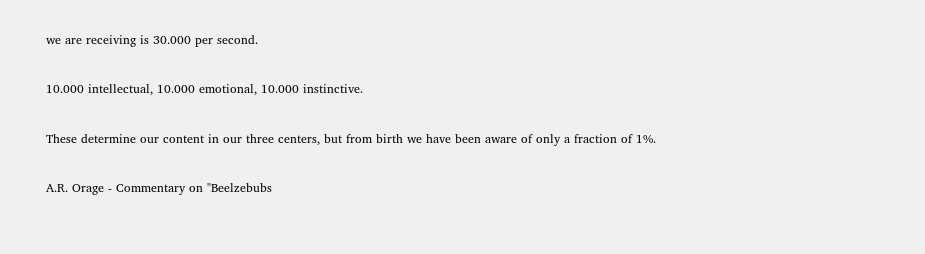we are receiving is 30.000 per second.

10.000 intellectual, 10.000 emotional, 10.000 instinctive.

These determine our content in our three centers, but from birth we have been aware of only a fraction of 1%.

A.R. Orage - Commentary on "Beelzebubs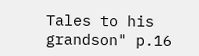Tales to his grandson" p.16